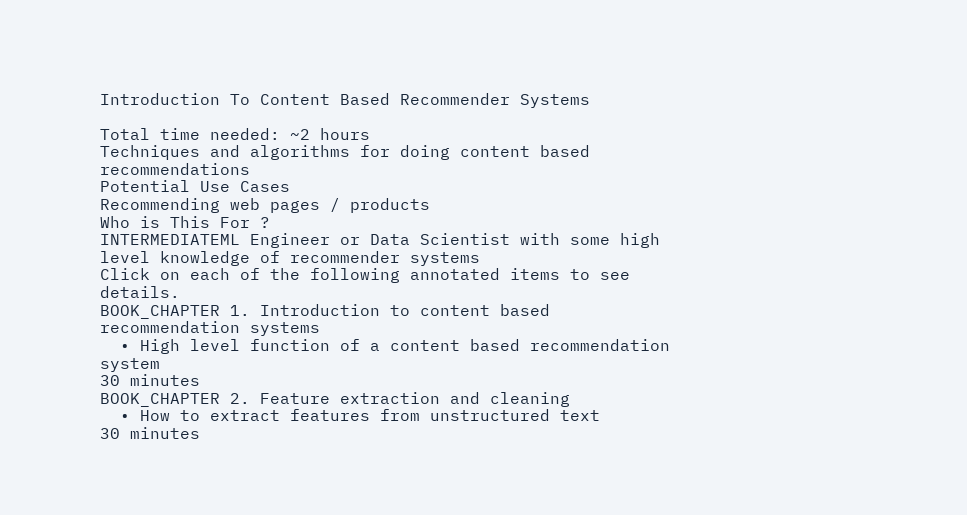Introduction To Content Based Recommender Systems

Total time needed: ~2 hours
Techniques and algorithms for doing content based recommendations
Potential Use Cases
Recommending web pages / products
Who is This For ?
INTERMEDIATEML Engineer or Data Scientist with some high level knowledge of recommender systems
Click on each of the following annotated items to see details.
BOOK_CHAPTER 1. Introduction to content based recommendation systems
  • High level function of a content based recommendation system
30 minutes
BOOK_CHAPTER 2. Feature extraction and cleaning
  • How to extract features from unstructured text
30 minutes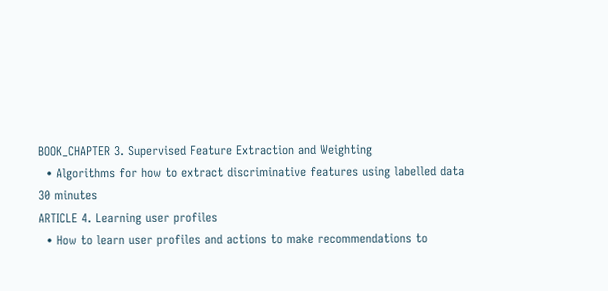BOOK_CHAPTER 3. Supervised Feature Extraction and Weighting
  • Algorithms for how to extract discriminative features using labelled data
30 minutes
ARTICLE 4. Learning user profiles
  • How to learn user profiles and actions to make recommendations to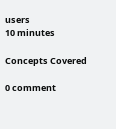users
10 minutes

Concepts Covered

0 comment